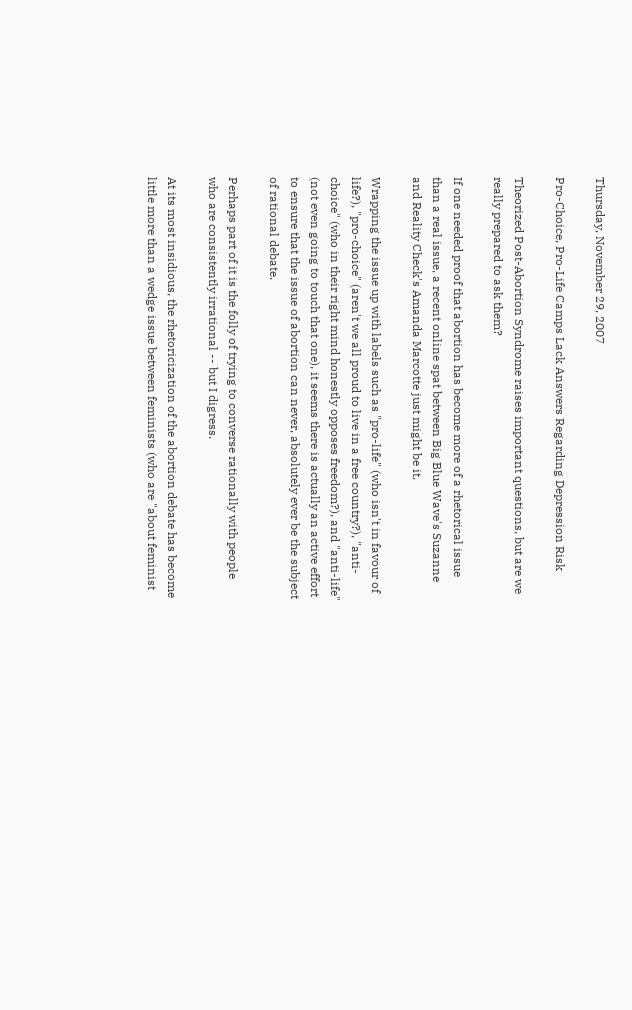Thursday, November 29, 2007

Pro-Choice, Pro-Life Camps Lack Answers Regarding Depression Risk

Theorized Post-Abortion Syndrome raises important questions, but are we really prepared to ask them?

If one needed proof that abortion has become more of a rhetorical issue than a real issue, a recent online spat between Big Blue Wave's Suzanne and Reality Check's Amanda Marcotte just might be it.

Wrapping the issue up with labels such as "pro-life" (who isn't in favour of life?), "pro-choice" (aren't we all proud to live in a free country?), "anti-choice" (who in their right mind honestly opposes freedom?), and "anti-life" (not even going to touch that one), it seems there is actually an active effort to ensure that the issue of abortion can never, absolutely ever be the subject of rational debate.

Perhaps part of it is the folly of trying to converse rationally with people who are consistently irrational -- but I digress.

At its most insidious, the rhetoricization of the abortion debate has become little more than a wedge issue between feminists (who are "about feminist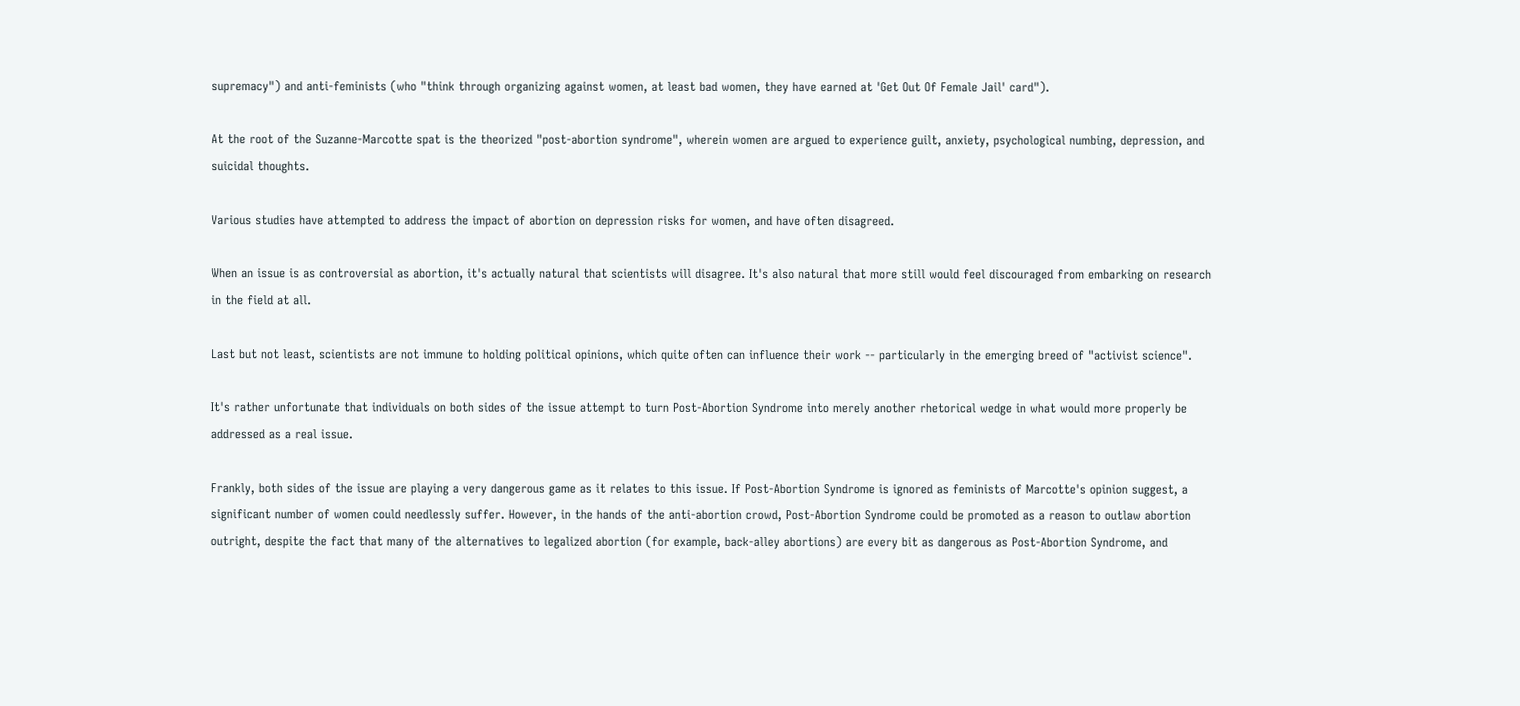supremacy") and anti-feminists (who "think through organizing against women, at least bad women, they have earned at 'Get Out Of Female Jail' card").

At the root of the Suzanne-Marcotte spat is the theorized "post-abortion syndrome", wherein women are argued to experience guilt, anxiety, psychological numbing, depression, and suicidal thoughts.

Various studies have attempted to address the impact of abortion on depression risks for women, and have often disagreed.

When an issue is as controversial as abortion, it's actually natural that scientists will disagree. It's also natural that more still would feel discouraged from embarking on research in the field at all.

Last but not least, scientists are not immune to holding political opinions, which quite often can influence their work -- particularly in the emerging breed of "activist science".

It's rather unfortunate that individuals on both sides of the issue attempt to turn Post-Abortion Syndrome into merely another rhetorical wedge in what would more properly be addressed as a real issue.

Frankly, both sides of the issue are playing a very dangerous game as it relates to this issue. If Post-Abortion Syndrome is ignored as feminists of Marcotte's opinion suggest, a significant number of women could needlessly suffer. However, in the hands of the anti-abortion crowd, Post-Abortion Syndrome could be promoted as a reason to outlaw abortion outright, despite the fact that many of the alternatives to legalized abortion (for example, back-alley abortions) are every bit as dangerous as Post-Abortion Syndrome, and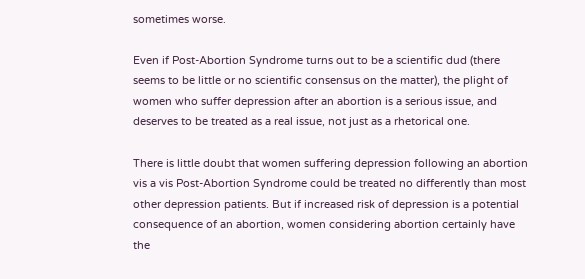sometimes worse.

Even if Post-Abortion Syndrome turns out to be a scientific dud (there seems to be little or no scientific consensus on the matter), the plight of women who suffer depression after an abortion is a serious issue, and deserves to be treated as a real issue, not just as a rhetorical one.

There is little doubt that women suffering depression following an abortion vis a vis Post-Abortion Syndrome could be treated no differently than most other depression patients. But if increased risk of depression is a potential consequence of an abortion, women considering abortion certainly have the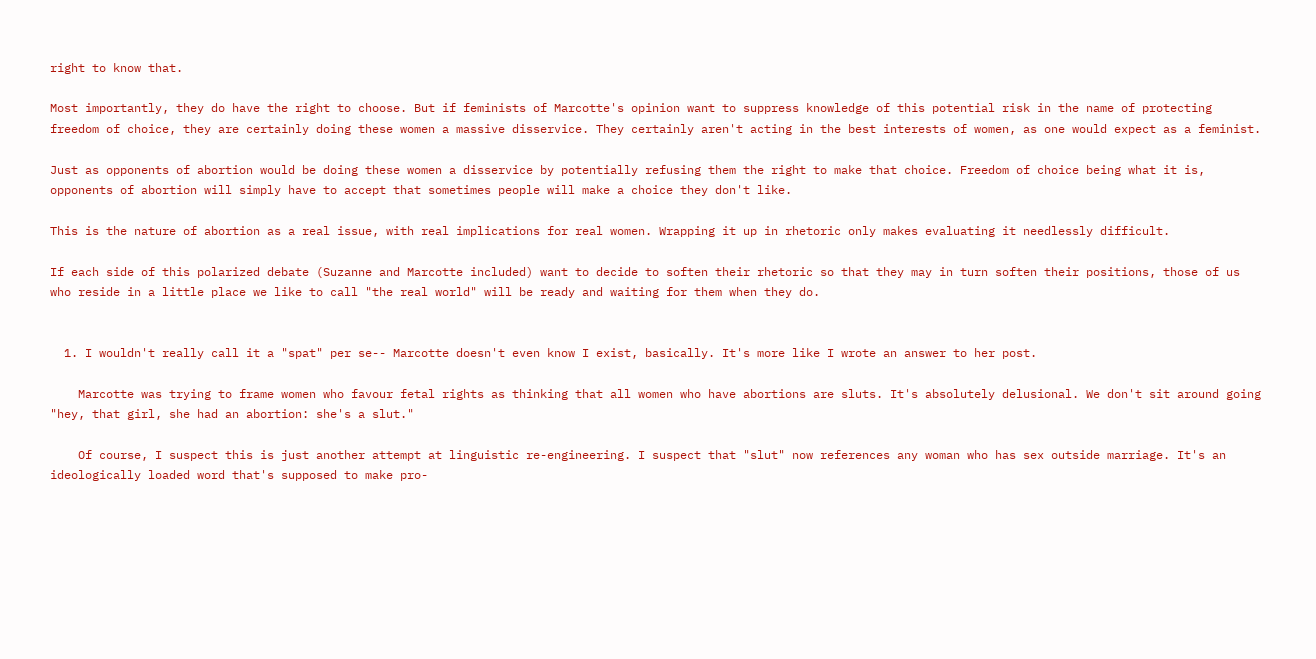right to know that.

Most importantly, they do have the right to choose. But if feminists of Marcotte's opinion want to suppress knowledge of this potential risk in the name of protecting freedom of choice, they are certainly doing these women a massive disservice. They certainly aren't acting in the best interests of women, as one would expect as a feminist.

Just as opponents of abortion would be doing these women a disservice by potentially refusing them the right to make that choice. Freedom of choice being what it is, opponents of abortion will simply have to accept that sometimes people will make a choice they don't like.

This is the nature of abortion as a real issue, with real implications for real women. Wrapping it up in rhetoric only makes evaluating it needlessly difficult.

If each side of this polarized debate (Suzanne and Marcotte included) want to decide to soften their rhetoric so that they may in turn soften their positions, those of us who reside in a little place we like to call "the real world" will be ready and waiting for them when they do.


  1. I wouldn't really call it a "spat" per se-- Marcotte doesn't even know I exist, basically. It's more like I wrote an answer to her post.

    Marcotte was trying to frame women who favour fetal rights as thinking that all women who have abortions are sluts. It's absolutely delusional. We don't sit around going "hey, that girl, she had an abortion: she's a slut."

    Of course, I suspect this is just another attempt at linguistic re-engineering. I suspect that "slut" now references any woman who has sex outside marriage. It's an ideologically loaded word that's supposed to make pro-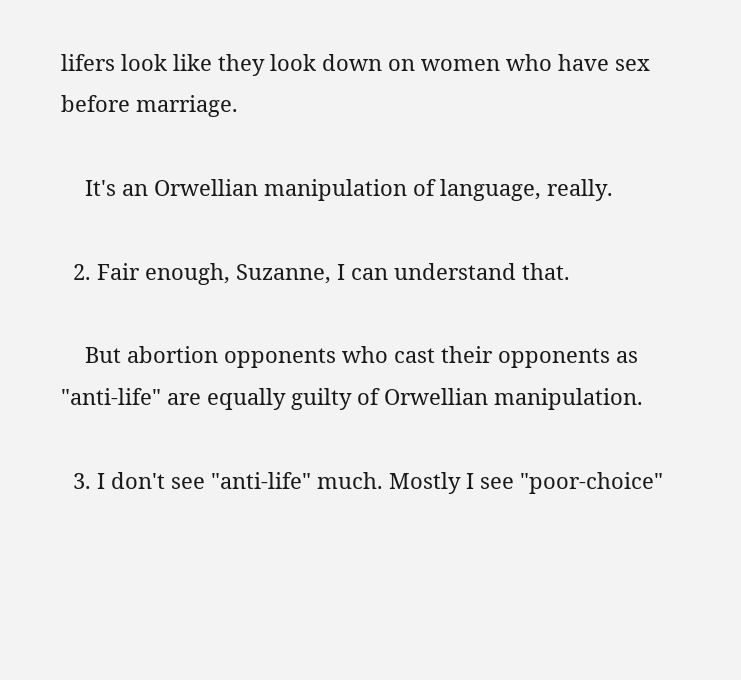lifers look like they look down on women who have sex before marriage.

    It's an Orwellian manipulation of language, really.

  2. Fair enough, Suzanne, I can understand that.

    But abortion opponents who cast their opponents as "anti-life" are equally guilty of Orwellian manipulation.

  3. I don't see "anti-life" much. Mostly I see "poor-choice"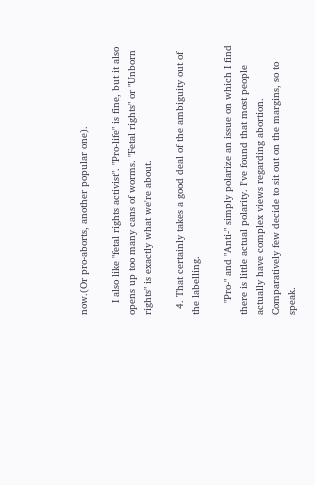now.(Or pro-aborts, another popular one).

    I also like "fetal rights activist". "Pro-life" is fine, but it also opens up too many cans of worms. "Fetal rights" or "Unborn rights" is exactly what we're about.

  4. That certainly takes a good deal of the ambiguity out of the labelling.

    "Pro-" and "Anti-" simply polarize an issue on which I find there is little actual polarity. I've found that most people actually have complex views regarding abortion. Comparatively few decide to sit out on the margins, so to speak.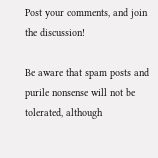Post your comments, and join the discussion!

Be aware that spam posts and purile nonsense will not be tolerated, although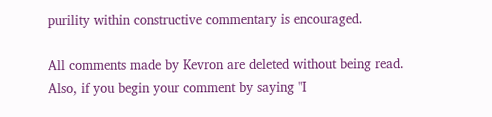purility within constructive commentary is encouraged.

All comments made by Kevron are deleted without being read. Also, if you begin your comment by saying "I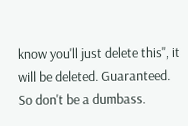know you'll just delete this", it will be deleted. Guaranteed. So don't be a dumbass.